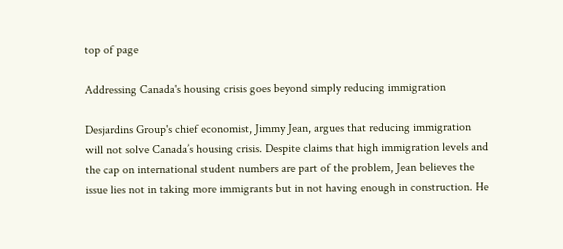top of page

Addressing Canada's housing crisis goes beyond simply reducing immigration

Desjardins Group's chief economist, Jimmy Jean, argues that reducing immigration will not solve Canada’s housing crisis. Despite claims that high immigration levels and the cap on international student numbers are part of the problem, Jean believes the issue lies not in taking more immigrants but in not having enough in construction. He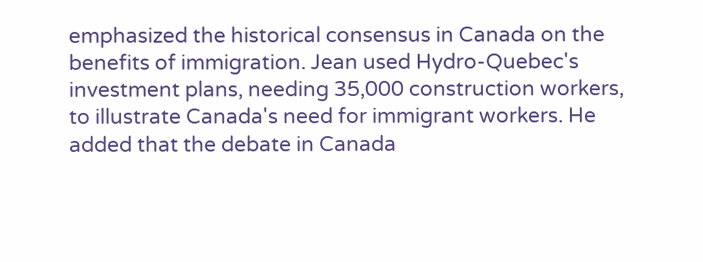emphasized the historical consensus in Canada on the benefits of immigration. Jean used Hydro-Quebec's investment plans, needing 35,000 construction workers, to illustrate Canada's need for immigrant workers. He added that the debate in Canada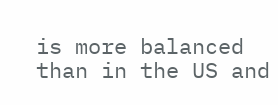is more balanced than in the US and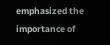emphasized the importance of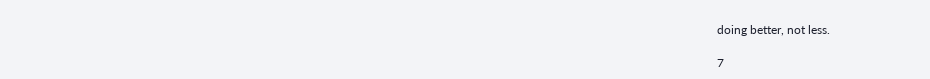doing better, not less.

7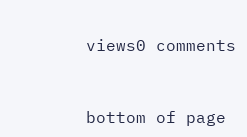views0 comments


bottom of page